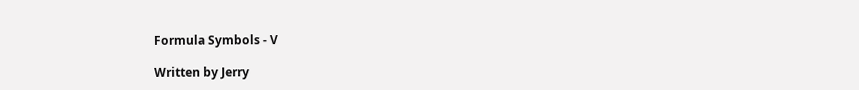Formula Symbols - V

Written by Jerry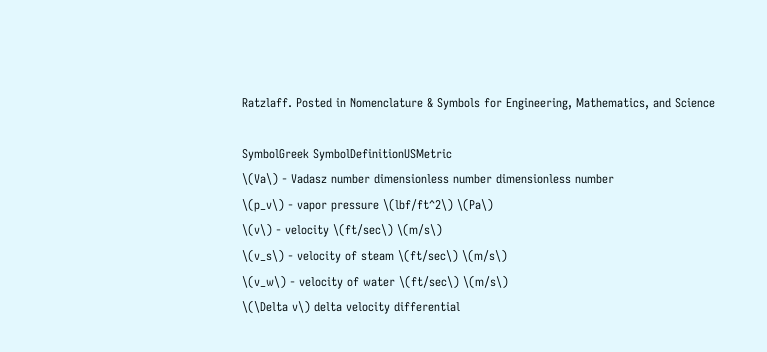Ratzlaff. Posted in Nomenclature & Symbols for Engineering, Mathematics, and Science

SymbolGreek SymbolDefinitionUSMetric
\(Va\) - Vadasz number dimensionless number dimensionless number
\(p_v\) - vapor pressure \(lbf/ft^2\) \(Pa\)
\(v\) - velocity \(ft/sec\) \(m/s\)
\(v_s\) - velocity of steam \(ft/sec\) \(m/s\)
\(v_w\) - velocity of water \(ft/sec\) \(m/s\)
\(\Delta v\) delta velocity differential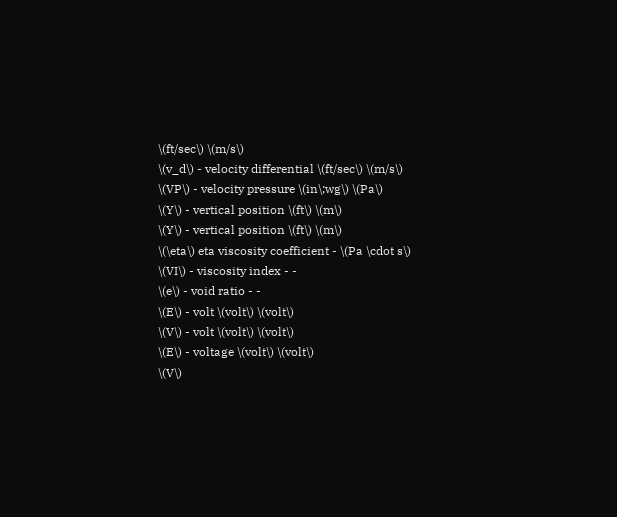\(ft/sec\) \(m/s\)
\(v_d\) - velocity differential \(ft/sec\) \(m/s\)
\(VP\) - velocity pressure \(in\;wg\) \(Pa\)
\(Y\) - vertical position \(ft\) \(m\)
\(Y\) - vertical position \(ft\) \(m\)
\(\eta\) eta viscosity coefficient - \(Pa \cdot s\)
\(VI\) - viscosity index - -
\(e\) - void ratio - -
\(E\) - volt \(volt\) \(volt\)
\(V\) - volt \(volt\) \(volt\)
\(E\) - voltage \(volt\) \(volt\)
\(V\)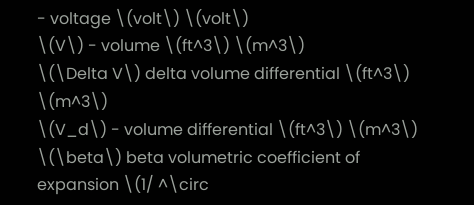- voltage \(volt\) \(volt\)
\(V\) - volume \(ft^3\) \(m^3\)
\(\Delta V\) delta volume differential \(ft^3\) \(m^3\)
\(V_d\) - volume differential \(ft^3\) \(m^3\)
\(\beta\) beta volumetric coefficient of expansion \(1/ ^\circ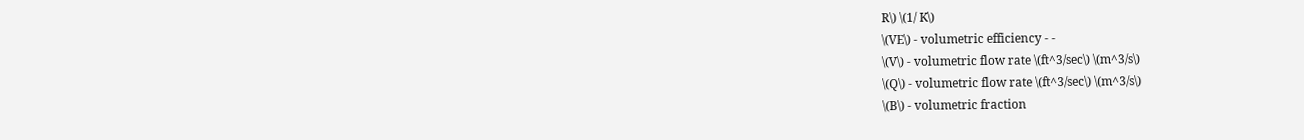R\) \(1/ K\)
\(VE\) - volumetric efficiency - -
\(V\) - volumetric flow rate \(ft^3/sec\) \(m^3/s\)
\(Q\) - volumetric flow rate \(ft^3/sec\) \(m^3/s\)
\(B\) - volumetric fraction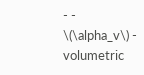- -
\(\alpha_v\) - volumetric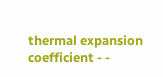thermal expansion coefficient - -